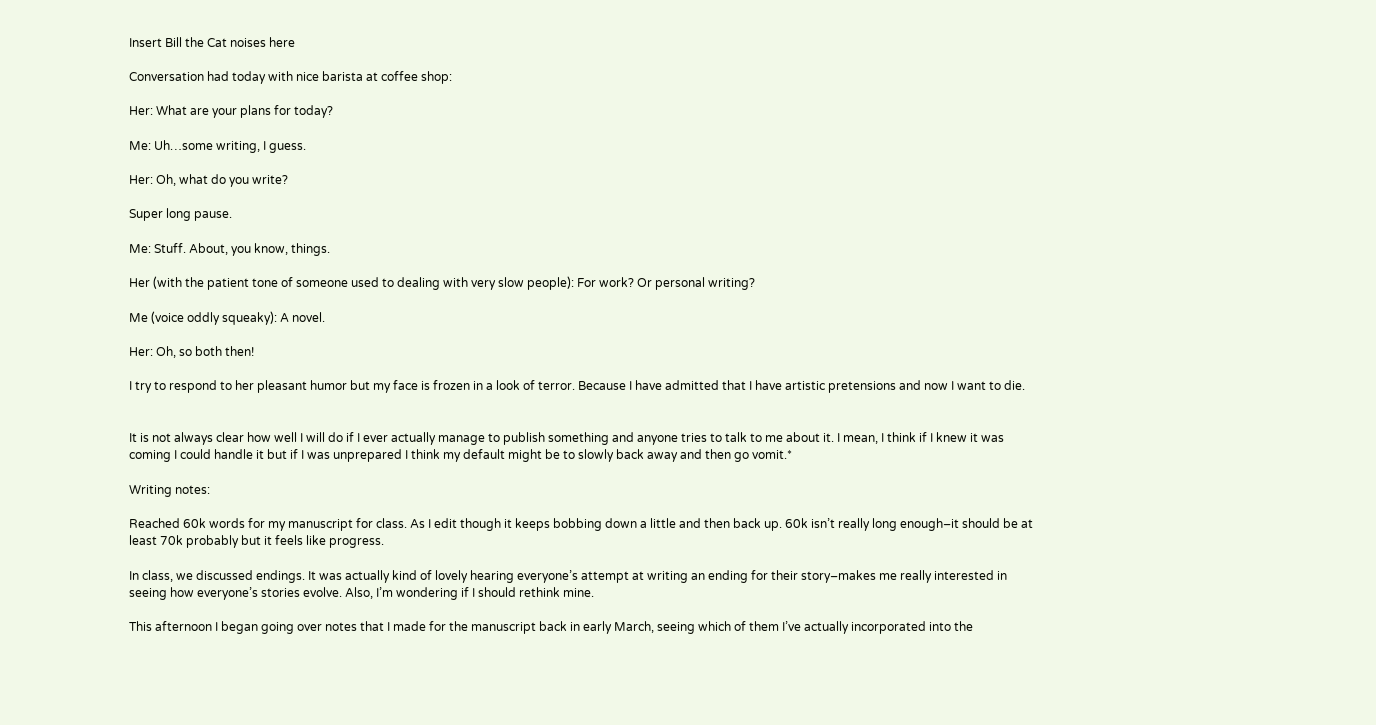Insert Bill the Cat noises here

Conversation had today with nice barista at coffee shop:

Her: What are your plans for today?

Me: Uh…some writing, I guess.

Her: Oh, what do you write?

Super long pause.

Me: Stuff. About, you know, things.

Her (with the patient tone of someone used to dealing with very slow people): For work? Or personal writing?

Me (voice oddly squeaky): A novel.

Her: Oh, so both then!

I try to respond to her pleasant humor but my face is frozen in a look of terror. Because I have admitted that I have artistic pretensions and now I want to die.


It is not always clear how well I will do if I ever actually manage to publish something and anyone tries to talk to me about it. I mean, I think if I knew it was coming I could handle it but if I was unprepared I think my default might be to slowly back away and then go vomit.*

Writing notes:

Reached 60k words for my manuscript for class. As I edit though it keeps bobbing down a little and then back up. 60k isn’t really long enough–it should be at least 70k probably but it feels like progress.

In class, we discussed endings. It was actually kind of lovely hearing everyone’s attempt at writing an ending for their story–makes me really interested in seeing how everyone’s stories evolve. Also, I’m wondering if I should rethink mine.

This afternoon I began going over notes that I made for the manuscript back in early March, seeing which of them I’ve actually incorporated into the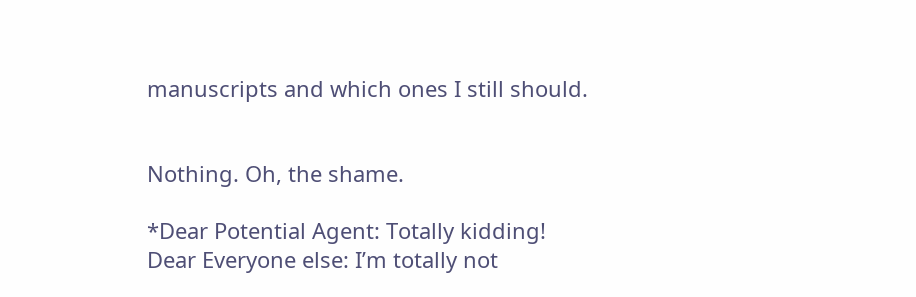manuscripts and which ones I still should.


Nothing. Oh, the shame.

*Dear Potential Agent: Totally kidding!
Dear Everyone else: I’m totally not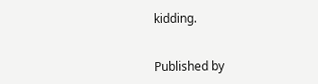kidding.


Published by